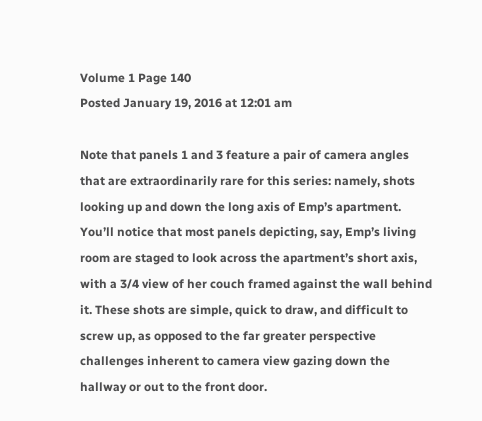Volume 1 Page 140
Posted January 19, 2016 at 12:01 am

Note that panels 1 and 3 feature a pair of camera angles that are extraordinarily rare for this series: namely, shots looking up and down the long axis of Emp’s apartment. You’ll notice that most panels depicting, say, Emp’s living room are staged to look across the apartment’s short axis, with a 3/4 view of her couch framed against the wall behind it. These shots are simple, quick to draw, and difficult to screw up, as opposed to the far greater perspective challenges inherent to camera view gazing down the hallway or out to the front door.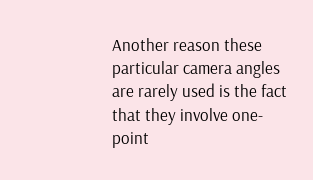Another reason these particular camera angles are rarely used is the fact that they involve one-point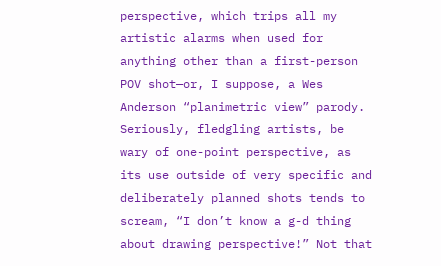perspective, which trips all my artistic alarms when used for anything other than a first-person POV shot—or, I suppose, a Wes Anderson “planimetric view” parody. Seriously, fledgling artists, be wary of one-point perspective, as its use outside of very specific and deliberately planned shots tends to scream, “I don’t know a g-d thing about drawing perspective!” Not that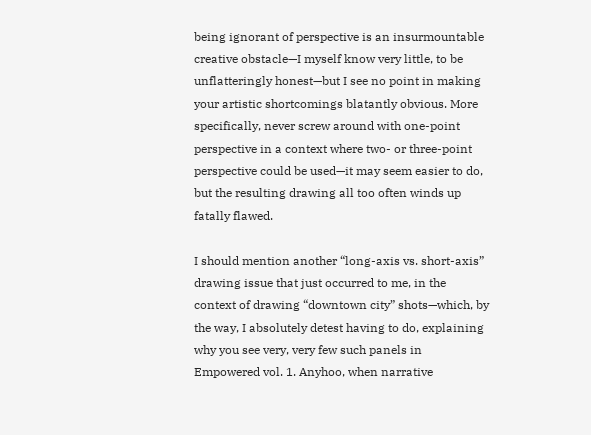being ignorant of perspective is an insurmountable creative obstacle—I myself know very little, to be unflatteringly honest—but I see no point in making your artistic shortcomings blatantly obvious. More specifically, never screw around with one-point perspective in a context where two- or three-point perspective could be used—it may seem easier to do, but the resulting drawing all too often winds up fatally flawed.

I should mention another “long-axis vs. short-axis” drawing issue that just occurred to me, in the context of drawing “downtown city” shots—which, by the way, I absolutely detest having to do, explaining why you see very, very few such panels in Empowered vol. 1. Anyhoo, when narrative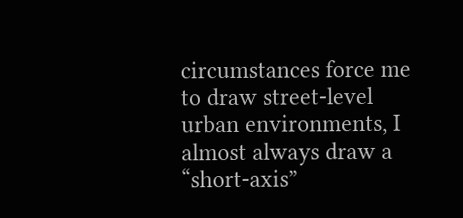circumstances force me to draw street-level urban environments, I almost always draw a “short-axis”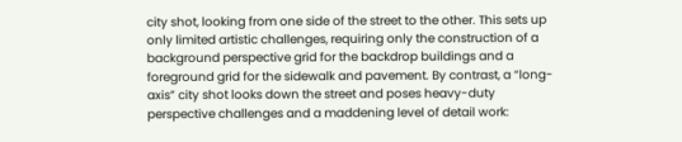city shot, looking from one side of the street to the other. This sets up only limited artistic challenges, requiring only the construction of a background perspective grid for the backdrop buildings and a foreground grid for the sidewalk and pavement. By contrast, a “long-axis” city shot looks down the street and poses heavy-duty perspective challenges and a maddening level of detail work: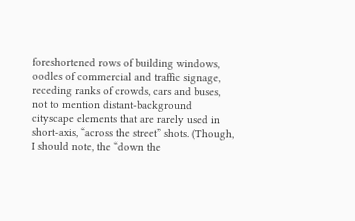foreshortened rows of building windows, oodles of commercial and traffic signage, receding ranks of crowds, cars and buses, not to mention distant-background cityscape elements that are rarely used in short-axis, “across the street” shots. (Though, I should note, the “down the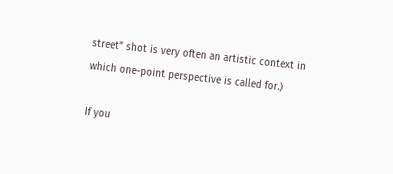street” shot is very often an artistic context in which one-point perspective is called for.)

If you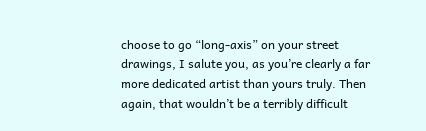choose to go “long-axis” on your street drawings, I salute you, as you’re clearly a far more dedicated artist than yours truly. Then again, that wouldn’t be a terribly difficult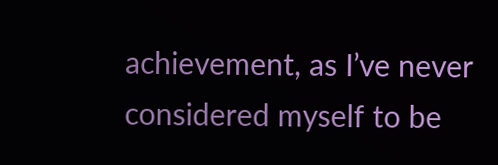achievement, as I’ve never considered myself to be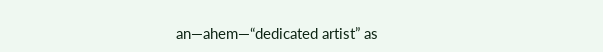an—ahem—“dedicated artist” as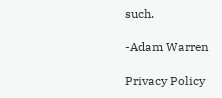such.

-Adam Warren

Privacy Policy